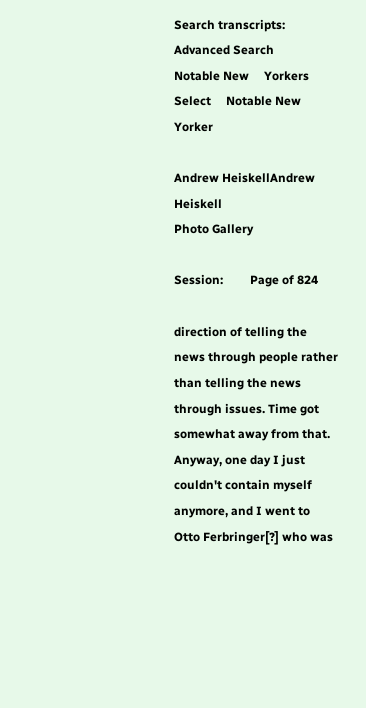Search transcripts:    Advanced Search
Notable New     Yorkers
Select     Notable New Yorker

Andrew HeiskellAndrew Heiskell
Photo Gallery

Session:         Page of 824

direction of telling the news through people rather than telling the news through issues. Time got somewhat away from that. Anyway, one day I just couldn't contain myself anymore, and I went to Otto Ferbringer[?] who was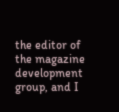the editor of the magazine development group, and I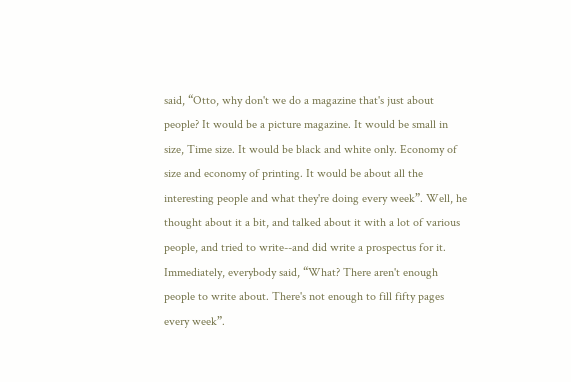said, “Otto, why don't we do a magazine that's just about people? It would be a picture magazine. It would be small in size, Time size. It would be black and white only. Economy of size and economy of printing. It would be about all the interesting people and what they're doing every week”. Well, he thought about it a bit, and talked about it with a lot of various people, and tried to write--and did write a prospectus for it. Immediately, everybody said, “What? There aren't enough people to write about. There's not enough to fill fifty pages every week”.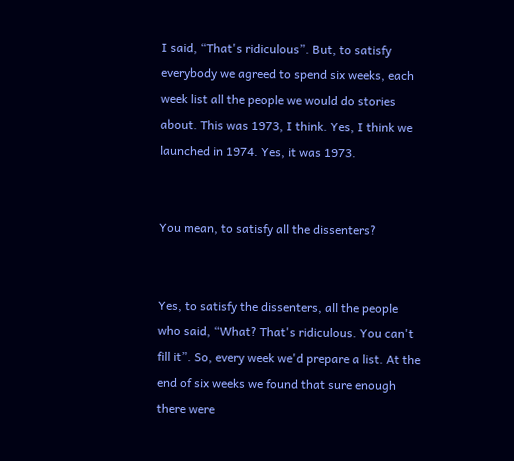I said, “That's ridiculous”. But, to satisfy everybody we agreed to spend six weeks, each week list all the people we would do stories about. This was 1973, I think. Yes, I think we launched in 1974. Yes, it was 1973.


You mean, to satisfy all the dissenters?


Yes, to satisfy the dissenters, all the people who said, “What? That's ridiculous. You can't fill it”. So, every week we'd prepare a list. At the end of six weeks we found that sure enough there were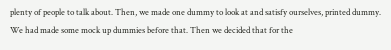plenty of people to talk about. Then, we made one dummy to look at and satisfy ourselves, printed dummy. We had made some mock up dummies before that. Then we decided that for the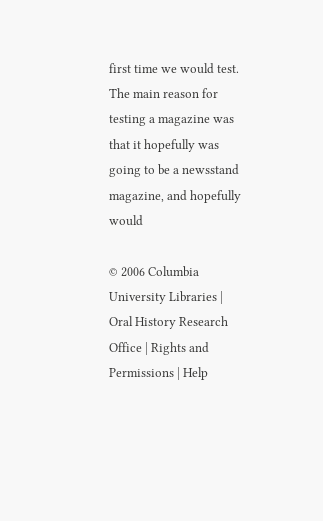first time we would test. The main reason for testing a magazine was that it hopefully was going to be a newsstand magazine, and hopefully would

© 2006 Columbia University Libraries | Oral History Research Office | Rights and Permissions | Help